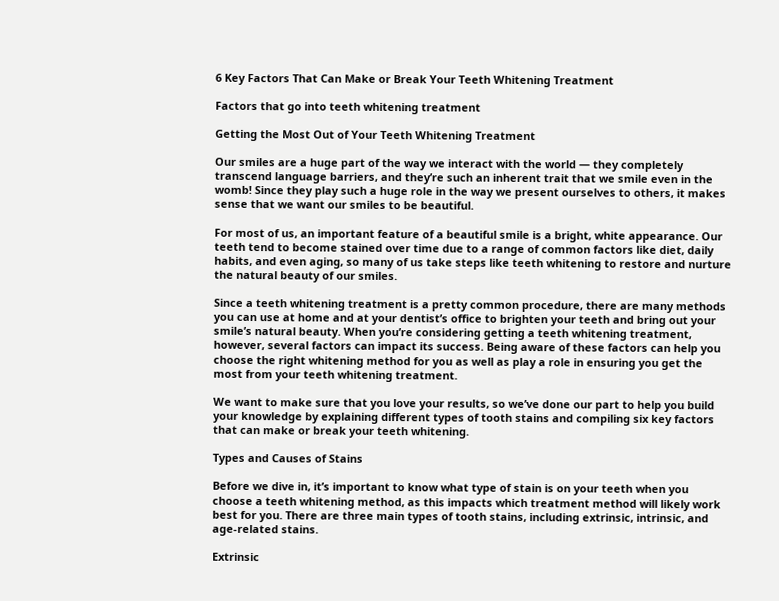6 Key Factors That Can Make or Break Your Teeth Whitening Treatment

Factors that go into teeth whitening treatment

Getting the Most Out of Your Teeth Whitening Treatment

Our smiles are a huge part of the way we interact with the world — they completely transcend language barriers, and they’re such an inherent trait that we smile even in the womb! Since they play such a huge role in the way we present ourselves to others, it makes sense that we want our smiles to be beautiful.

For most of us, an important feature of a beautiful smile is a bright, white appearance. Our teeth tend to become stained over time due to a range of common factors like diet, daily habits, and even aging, so many of us take steps like teeth whitening to restore and nurture the natural beauty of our smiles.

Since a teeth whitening treatment is a pretty common procedure, there are many methods you can use at home and at your dentist’s office to brighten your teeth and bring out your smile’s natural beauty. When you’re considering getting a teeth whitening treatment, however, several factors can impact its success. Being aware of these factors can help you choose the right whitening method for you as well as play a role in ensuring you get the most from your teeth whitening treatment.

We want to make sure that you love your results, so we’ve done our part to help you build your knowledge by explaining different types of tooth stains and compiling six key factors that can make or break your teeth whitening.

Types and Causes of Stains

Before we dive in, it’s important to know what type of stain is on your teeth when you choose a teeth whitening method, as this impacts which treatment method will likely work best for you. There are three main types of tooth stains, including extrinsic, intrinsic, and age-related stains.

Extrinsic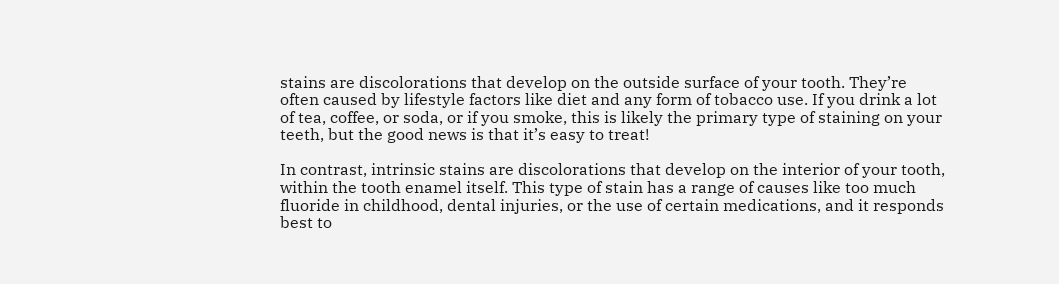stains are discolorations that develop on the outside surface of your tooth. They’re often caused by lifestyle factors like diet and any form of tobacco use. If you drink a lot of tea, coffee, or soda, or if you smoke, this is likely the primary type of staining on your teeth, but the good news is that it’s easy to treat!

In contrast, intrinsic stains are discolorations that develop on the interior of your tooth, within the tooth enamel itself. This type of stain has a range of causes like too much fluoride in childhood, dental injuries, or the use of certain medications, and it responds best to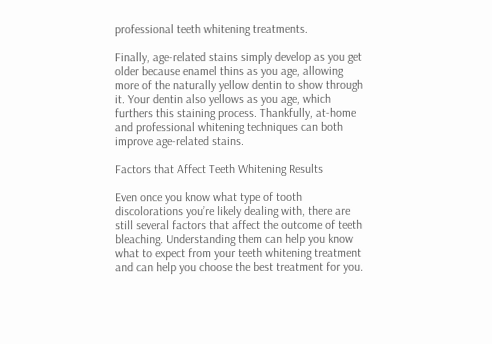professional teeth whitening treatments.

Finally, age-related stains simply develop as you get older because enamel thins as you age, allowing more of the naturally yellow dentin to show through it. Your dentin also yellows as you age, which furthers this staining process. Thankfully, at-home and professional whitening techniques can both improve age-related stains.

Factors that Affect Teeth Whitening Results

Even once you know what type of tooth discolorations you’re likely dealing with, there are still several factors that affect the outcome of teeth bleaching. Understanding them can help you know what to expect from your teeth whitening treatment and can help you choose the best treatment for you.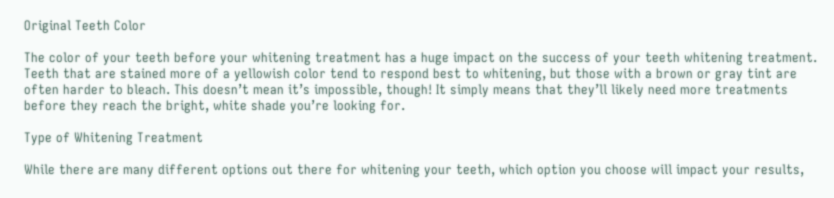Original Teeth Color

The color of your teeth before your whitening treatment has a huge impact on the success of your teeth whitening treatment. Teeth that are stained more of a yellowish color tend to respond best to whitening, but those with a brown or gray tint are often harder to bleach. This doesn’t mean it’s impossible, though! It simply means that they’ll likely need more treatments before they reach the bright, white shade you’re looking for.

Type of Whitening Treatment

While there are many different options out there for whitening your teeth, which option you choose will impact your results,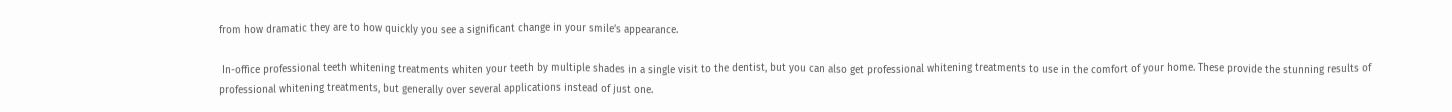from how dramatic they are to how quickly you see a significant change in your smile’s appearance.

 In-office professional teeth whitening treatments whiten your teeth by multiple shades in a single visit to the dentist, but you can also get professional whitening treatments to use in the comfort of your home. These provide the stunning results of professional whitening treatments, but generally over several applications instead of just one.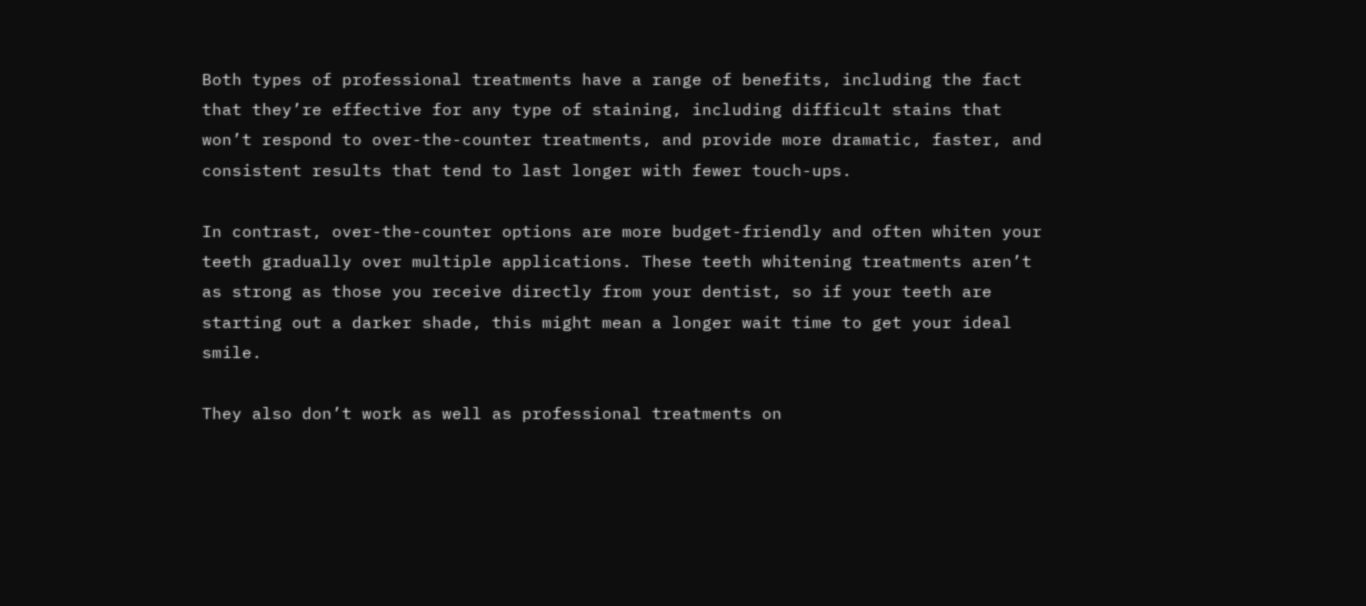Both types of professional treatments have a range of benefits, including the fact that they’re effective for any type of staining, including difficult stains that won’t respond to over-the-counter treatments, and provide more dramatic, faster, and consistent results that tend to last longer with fewer touch-ups.

In contrast, over-the-counter options are more budget-friendly and often whiten your teeth gradually over multiple applications. These teeth whitening treatments aren’t as strong as those you receive directly from your dentist, so if your teeth are starting out a darker shade, this might mean a longer wait time to get your ideal smile.

They also don’t work as well as professional treatments on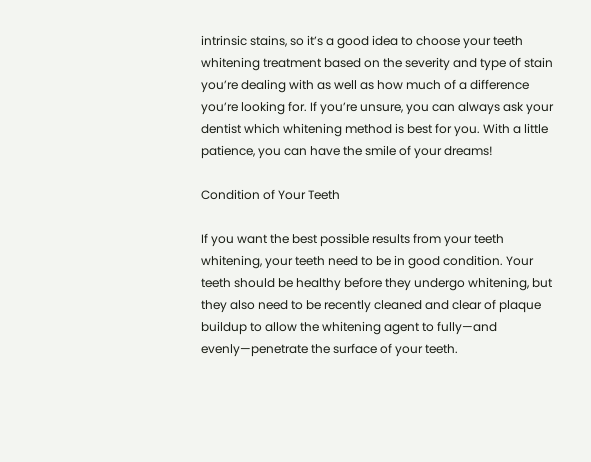intrinsic stains, so it’s a good idea to choose your teeth whitening treatment based on the severity and type of stain you’re dealing with as well as how much of a difference you’re looking for. If you’re unsure, you can always ask your dentist which whitening method is best for you. With a little patience, you can have the smile of your dreams!

Condition of Your Teeth

If you want the best possible results from your teeth whitening, your teeth need to be in good condition. Your teeth should be healthy before they undergo whitening, but they also need to be recently cleaned and clear of plaque buildup to allow the whitening agent to fully—and evenly—penetrate the surface of your teeth.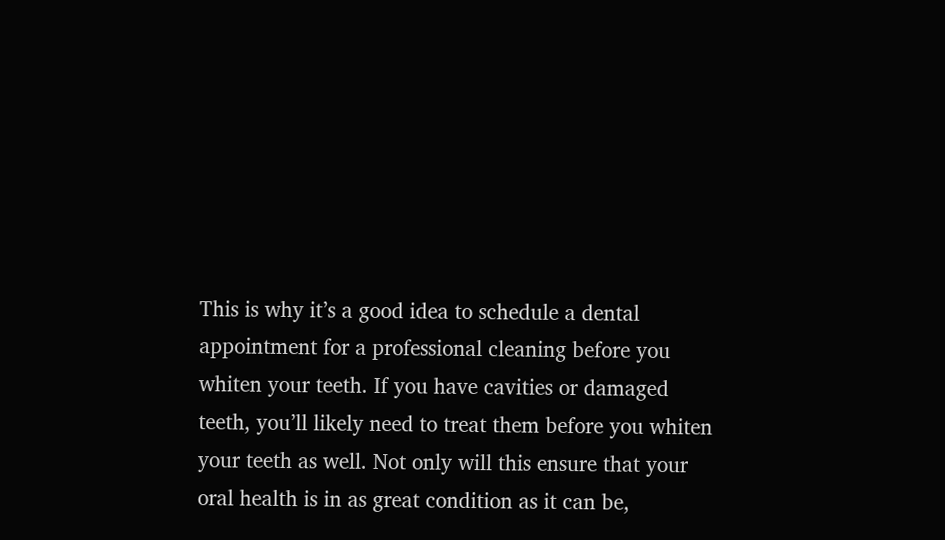This is why it’s a good idea to schedule a dental appointment for a professional cleaning before you whiten your teeth. If you have cavities or damaged teeth, you’ll likely need to treat them before you whiten your teeth as well. Not only will this ensure that your oral health is in as great condition as it can be,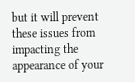but it will prevent these issues from impacting the appearance of your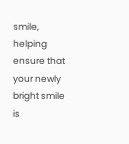smile, helping ensure that your newly bright smile is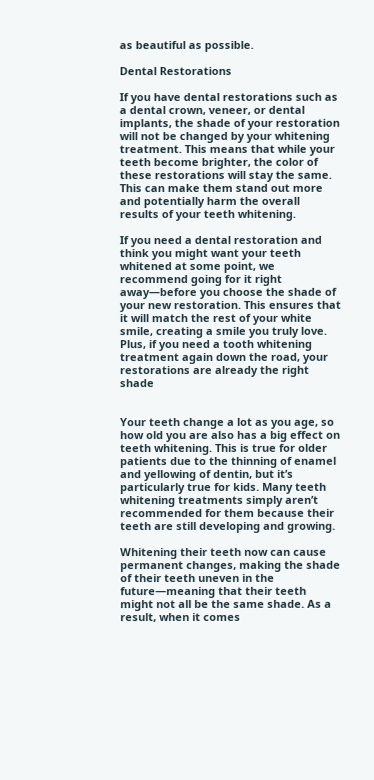as beautiful as possible.

Dental Restorations

If you have dental restorations such as a dental crown, veneer, or dental implants, the shade of your restoration will not be changed by your whitening treatment. This means that while your teeth become brighter, the color of these restorations will stay the same. This can make them stand out more and potentially harm the overall results of your teeth whitening.

If you need a dental restoration and think you might want your teeth whitened at some point, we recommend going for it right away—before you choose the shade of your new restoration. This ensures that it will match the rest of your white smile, creating a smile you truly love. Plus, if you need a tooth whitening treatment again down the road, your restorations are already the right shade


Your teeth change a lot as you age, so how old you are also has a big effect on teeth whitening. This is true for older patients due to the thinning of enamel and yellowing of dentin, but it’s particularly true for kids. Many teeth whitening treatments simply aren’t recommended for them because their teeth are still developing and growing.

Whitening their teeth now can cause permanent changes, making the shade of their teeth uneven in the future—meaning that their teeth might not all be the same shade. As a result, when it comes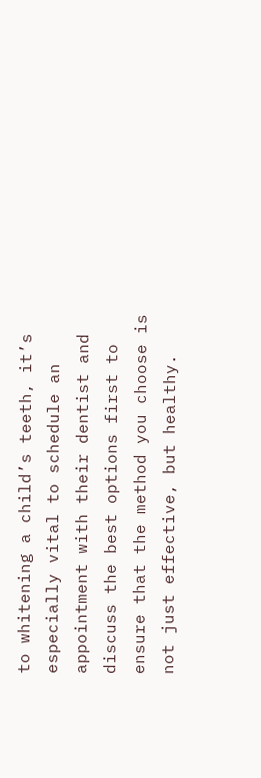to whitening a child’s teeth, it’s especially vital to schedule an appointment with their dentist and discuss the best options first to ensure that the method you choose is not just effective, but healthy.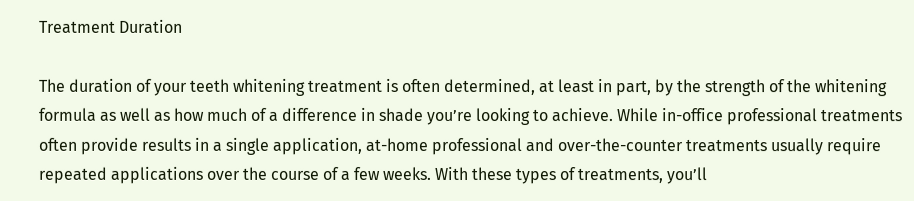Treatment Duration

The duration of your teeth whitening treatment is often determined, at least in part, by the strength of the whitening formula as well as how much of a difference in shade you’re looking to achieve. While in-office professional treatments often provide results in a single application, at-home professional and over-the-counter treatments usually require repeated applications over the course of a few weeks. With these types of treatments, you’ll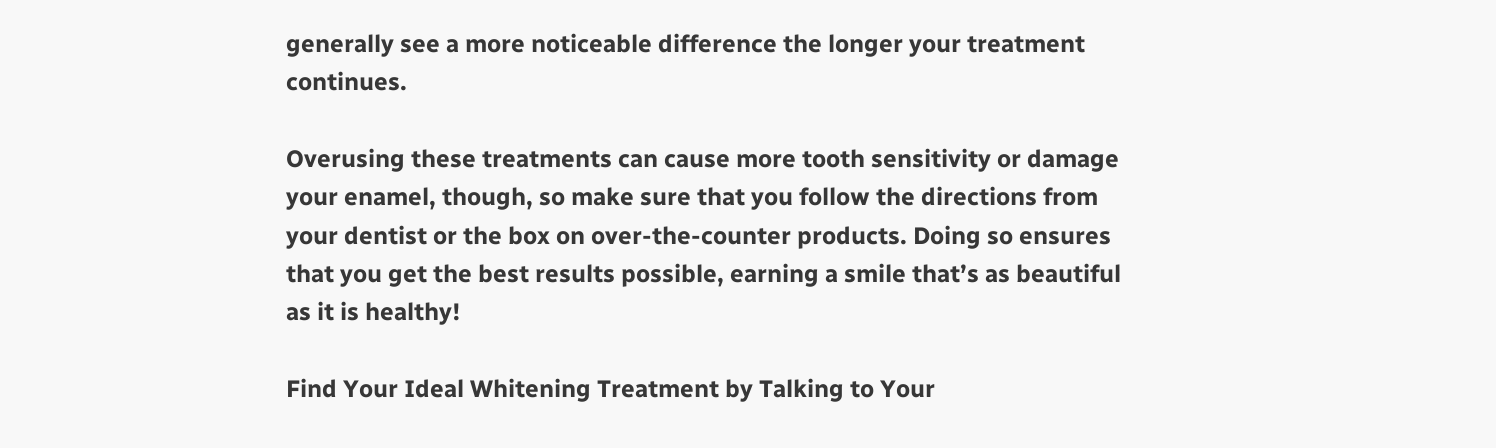generally see a more noticeable difference the longer your treatment continues.

Overusing these treatments can cause more tooth sensitivity or damage your enamel, though, so make sure that you follow the directions from your dentist or the box on over-the-counter products. Doing so ensures that you get the best results possible, earning a smile that’s as beautiful as it is healthy!

Find Your Ideal Whitening Treatment by Talking to Your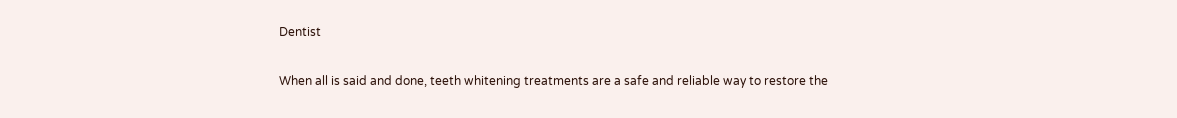Dentist

When all is said and done, teeth whitening treatments are a safe and reliable way to restore the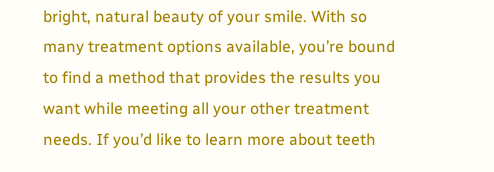bright, natural beauty of your smile. With so many treatment options available, you’re bound to find a method that provides the results you want while meeting all your other treatment needs. If you’d like to learn more about teeth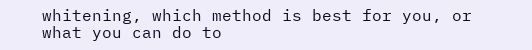whitening, which method is best for you, or what you can do to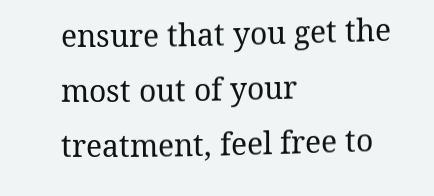ensure that you get the most out of your treatment, feel free to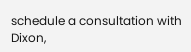schedule a consultation with Dixon,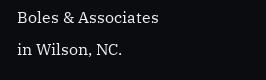Boles & Associates in Wilson, NC.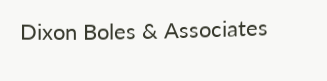Dixon Boles & Associates